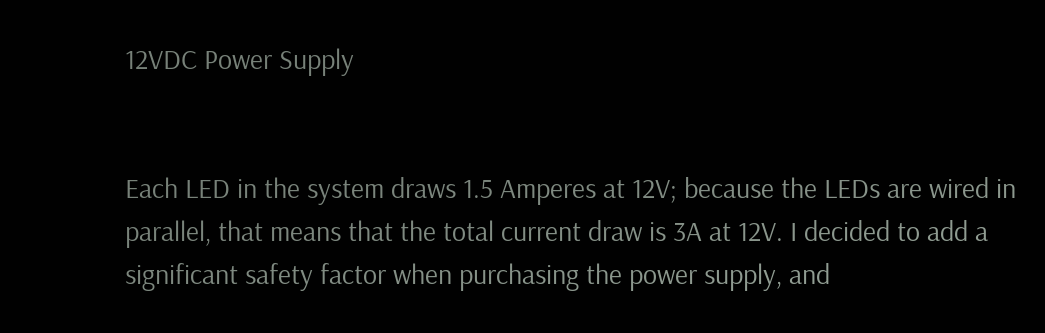12VDC Power Supply


Each LED in the system draws 1.5 Amperes at 12V; because the LEDs are wired in parallel, that means that the total current draw is 3A at 12V. I decided to add a significant safety factor when purchasing the power supply, and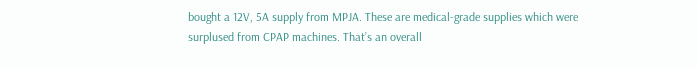bought a 12V, 5A supply from MPJA. These are medical-grade supplies which were surplused from CPAP machines. That’s an overall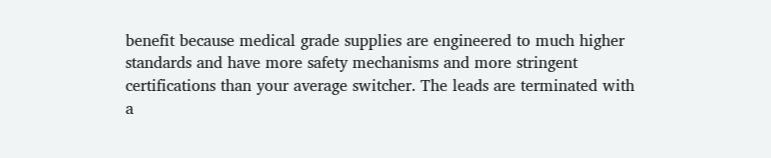benefit because medical grade supplies are engineered to much higher standards and have more safety mechanisms and more stringent certifications than your average switcher. The leads are terminated with a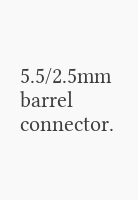5.5/2.5mm barrel connector.